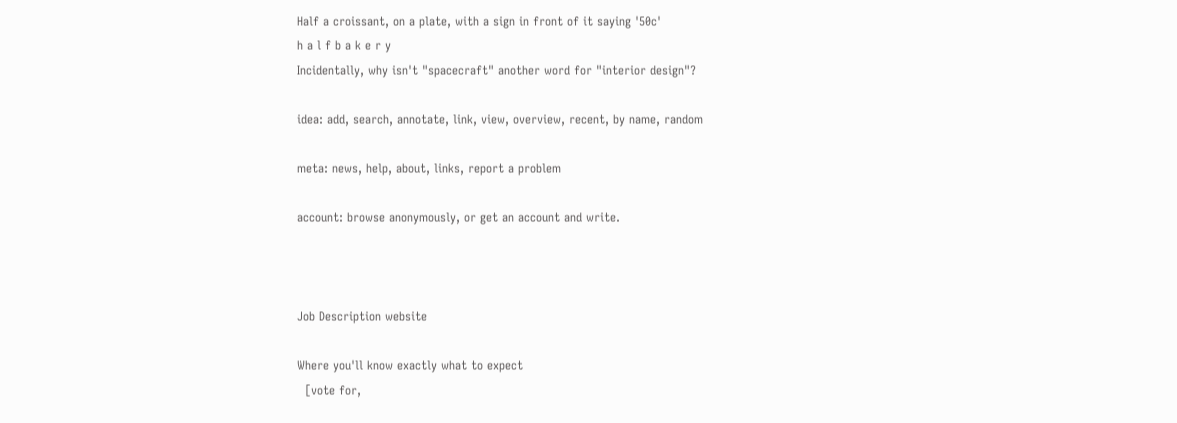Half a croissant, on a plate, with a sign in front of it saying '50c'
h a l f b a k e r y
Incidentally, why isn't "spacecraft" another word for "interior design"?

idea: add, search, annotate, link, view, overview, recent, by name, random

meta: news, help, about, links, report a problem

account: browse anonymously, or get an account and write.



Job Description website

Where you'll know exactly what to expect
  [vote for,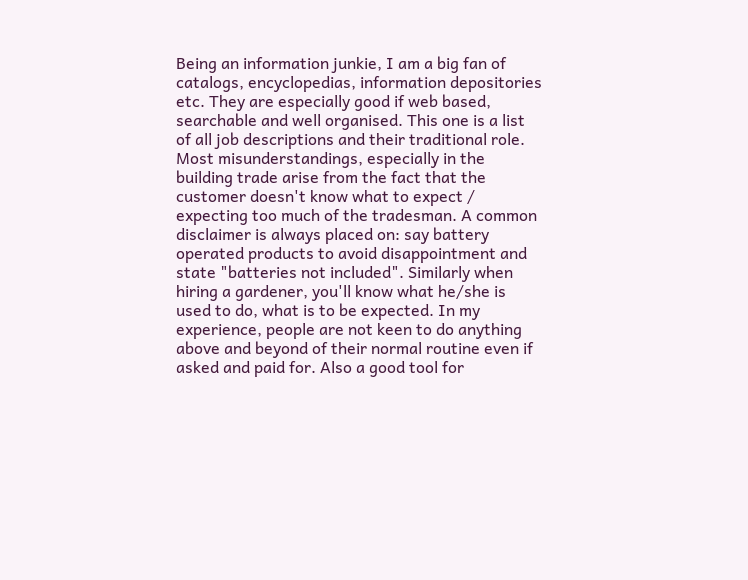Being an information junkie, I am a big fan of catalogs, encyclopedias, information depositories etc. They are especially good if web based, searchable and well organised. This one is a list of all job descriptions and their traditional role. Most misunderstandings, especially in the building trade arise from the fact that the customer doesn't know what to expect / expecting too much of the tradesman. A common disclaimer is always placed on: say battery operated products to avoid disappointment and state "batteries not included". Similarly when hiring a gardener, you'll know what he/she is used to do, what is to be expected. In my experience, people are not keen to do anything above and beyond of their normal routine even if asked and paid for. Also a good tool for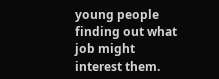young people finding out what job might interest them.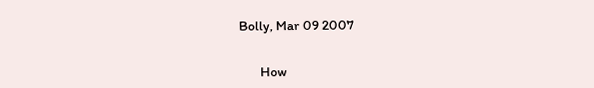Bolly, Mar 09 2007


       How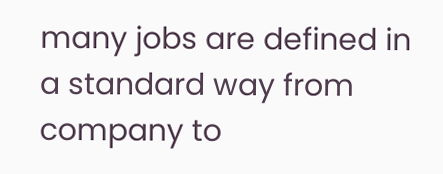many jobs are defined in a standard way from company to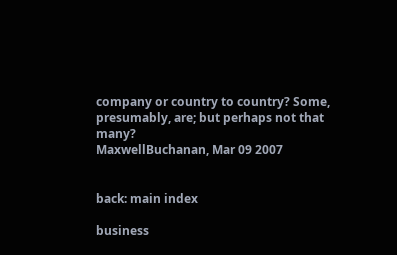company or country to country? Some, presumably, are; but perhaps not that many?
MaxwellBuchanan, Mar 09 2007


back: main index

business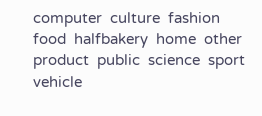computer  culture  fashion  food  halfbakery  home  other  product  public  science  sport  vehicle